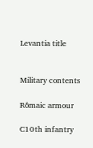Levantia title


Military contents

Rômaic armour

C10th infantry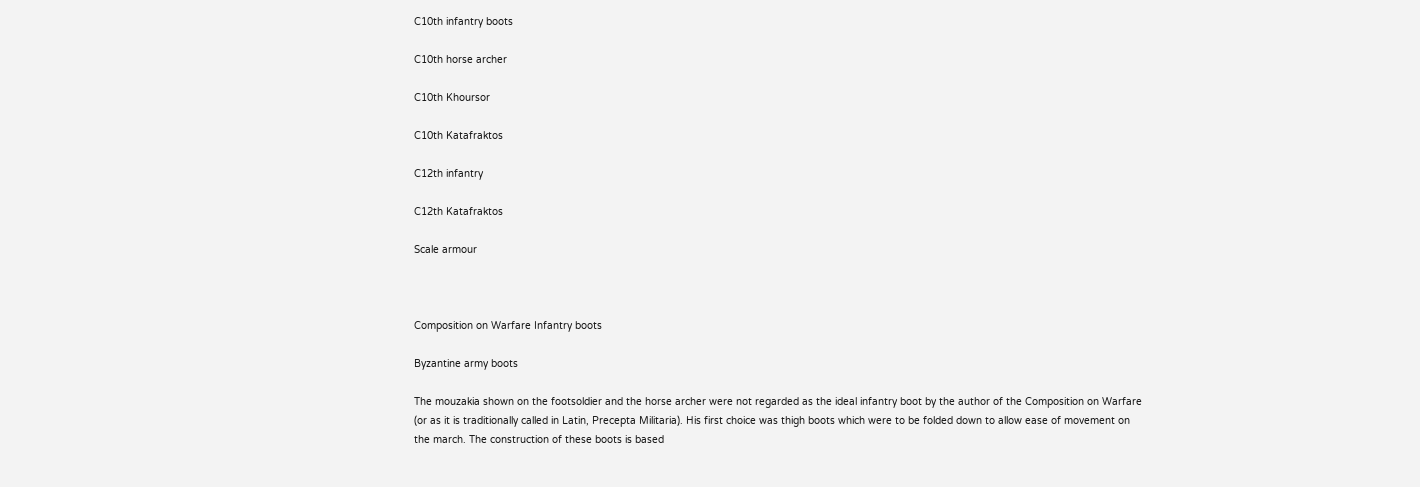C10th infantry boots

C10th horse archer

C10th Khoursor

C10th Katafraktos

C12th infantry

C12th Katafraktos

Scale armour



Composition on Warfare Infantry boots

Byzantine army boots

The mouzakia shown on the footsoldier and the horse archer were not regarded as the ideal infantry boot by the author of the Composition on Warfare (or as it is traditionally called in Latin, Precepta Militaria). His first choice was thigh boots which were to be folded down to allow ease of movement on the march. The construction of these boots is based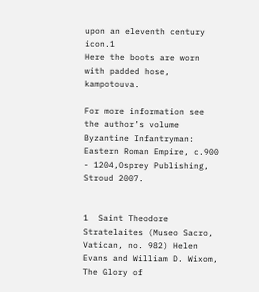upon an eleventh century icon.1
Here the boots are worn with padded hose, kampotouva.

For more information see the author’s volume Byzantine Infantryman: Eastern Roman Empire, c.900 - 1204,Osprey Publishing, Stroud 2007.


1  Saint Theodore Stratelaites (Museo Sacro, Vatican, no. 982) Helen Evans and William D. Wixom, The Glory of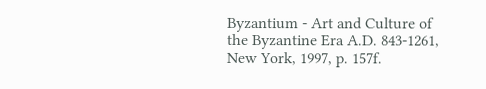Byzantium - Art and Culture of the Byzantine Era A.D. 843-1261, New York, 1997, p. 157f.